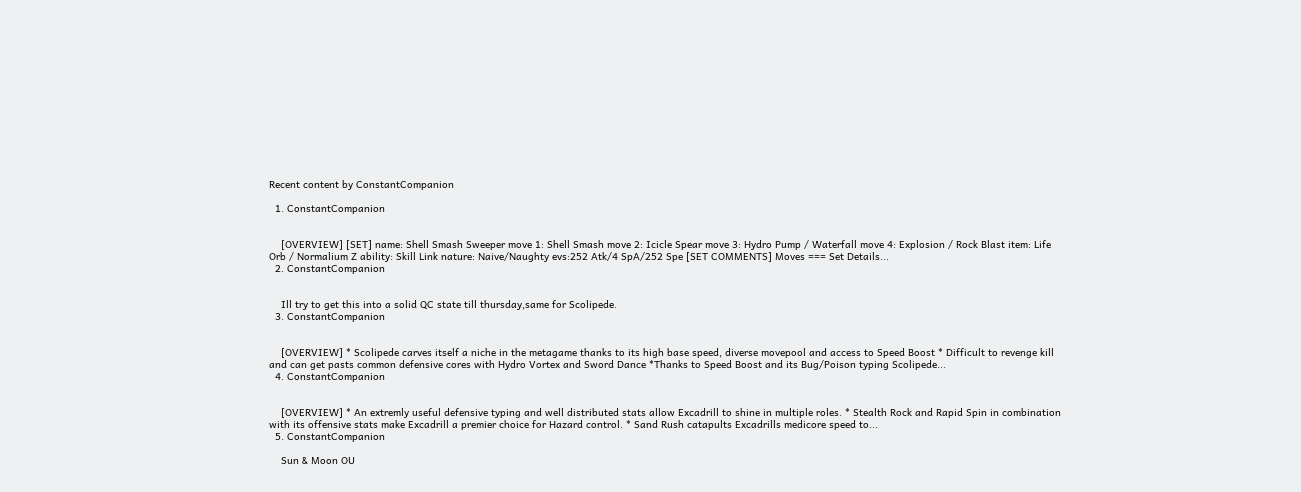Recent content by ConstantCompanion

  1. ConstantCompanion


    [OVERVIEW] [SET] name: Shell Smash Sweeper move 1: Shell Smash move 2: Icicle Spear move 3: Hydro Pump / Waterfall move 4: Explosion / Rock Blast item: Life Orb / Normalium Z ability: Skill Link nature: Naive/Naughty evs:252 Atk/4 SpA/252 Spe [SET COMMENTS] Moves === Set Details...
  2. ConstantCompanion


    Ill try to get this into a solid QC state till thursday,same for Scolipede.
  3. ConstantCompanion


    [OVERVIEW] * Scolipede carves itself a niche in the metagame thanks to its high base speed, diverse movepool and access to Speed Boost * Difficult to revenge kill and can get pasts common defensive cores with Hydro Vortex and Sword Dance *Thanks to Speed Boost and its Bug/Poison typing Scolipede...
  4. ConstantCompanion


    [OVERVIEW] * An extremly useful defensive typing and well distributed stats allow Excadrill to shine in multiple roles. * Stealth Rock and Rapid Spin in combination with its offensive stats make Excadrill a premier choice for Hazard control. * Sand Rush catapults Excadrills medicore speed to...
  5. ConstantCompanion

    Sun & Moon OU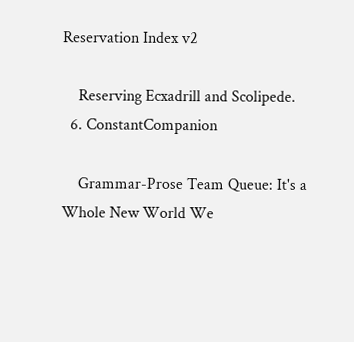Reservation Index v2

    Reserving Ecxadrill and Scolipede.
  6. ConstantCompanion

    Grammar-Prose Team Queue: It's a Whole New World We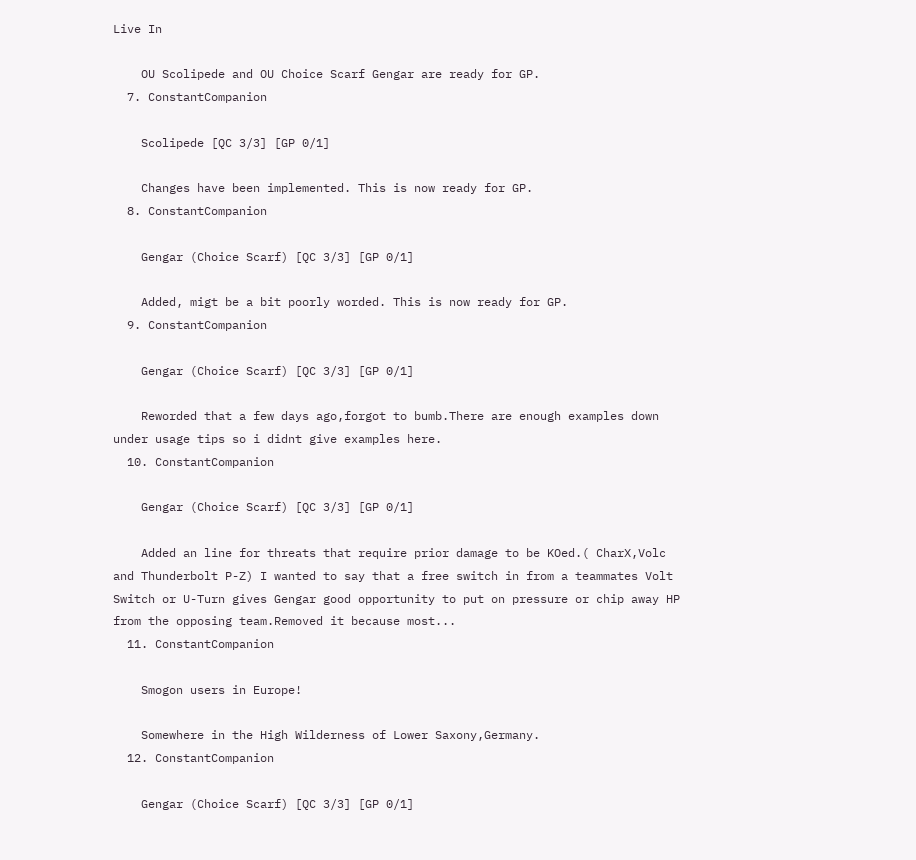Live In

    OU Scolipede and OU Choice Scarf Gengar are ready for GP.
  7. ConstantCompanion

    Scolipede [QC 3/3] [GP 0/1]

    Changes have been implemented. This is now ready for GP.
  8. ConstantCompanion

    Gengar (Choice Scarf) [QC 3/3] [GP 0/1]

    Added, migt be a bit poorly worded. This is now ready for GP.
  9. ConstantCompanion

    Gengar (Choice Scarf) [QC 3/3] [GP 0/1]

    Reworded that a few days ago,forgot to bumb.There are enough examples down under usage tips so i didnt give examples here.
  10. ConstantCompanion

    Gengar (Choice Scarf) [QC 3/3] [GP 0/1]

    Added an line for threats that require prior damage to be KOed.( CharX,Volc and Thunderbolt P-Z) I wanted to say that a free switch in from a teammates Volt Switch or U-Turn gives Gengar good opportunity to put on pressure or chip away HP from the opposing team.Removed it because most...
  11. ConstantCompanion

    Smogon users in Europe!

    Somewhere in the High Wilderness of Lower Saxony,Germany.
  12. ConstantCompanion

    Gengar (Choice Scarf) [QC 3/3] [GP 0/1]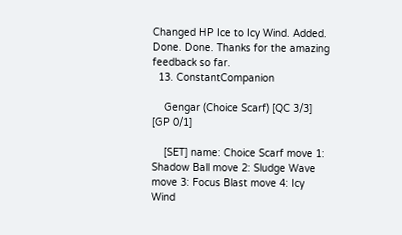Changed HP Ice to Icy Wind. Added. Done. Done. Thanks for the amazing feedback so far.
  13. ConstantCompanion

    Gengar (Choice Scarf) [QC 3/3] [GP 0/1]

    [SET] name: Choice Scarf move 1: Shadow Ball move 2: Sludge Wave move 3: Focus Blast move 4: Icy Wind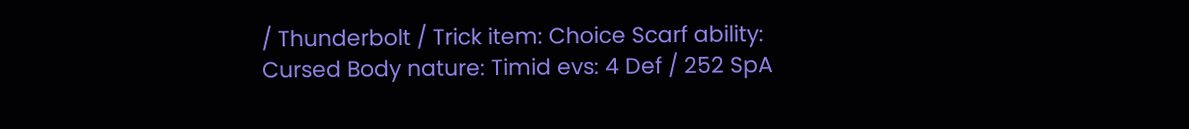/ Thunderbolt / Trick item: Choice Scarf ability: Cursed Body nature: Timid evs: 4 Def / 252 SpA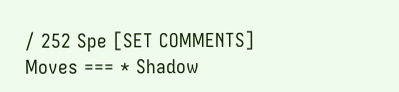/ 252 Spe [SET COMMENTS] Moves === * Shadow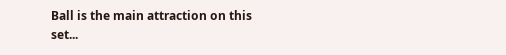Ball is the main attraction on this set...